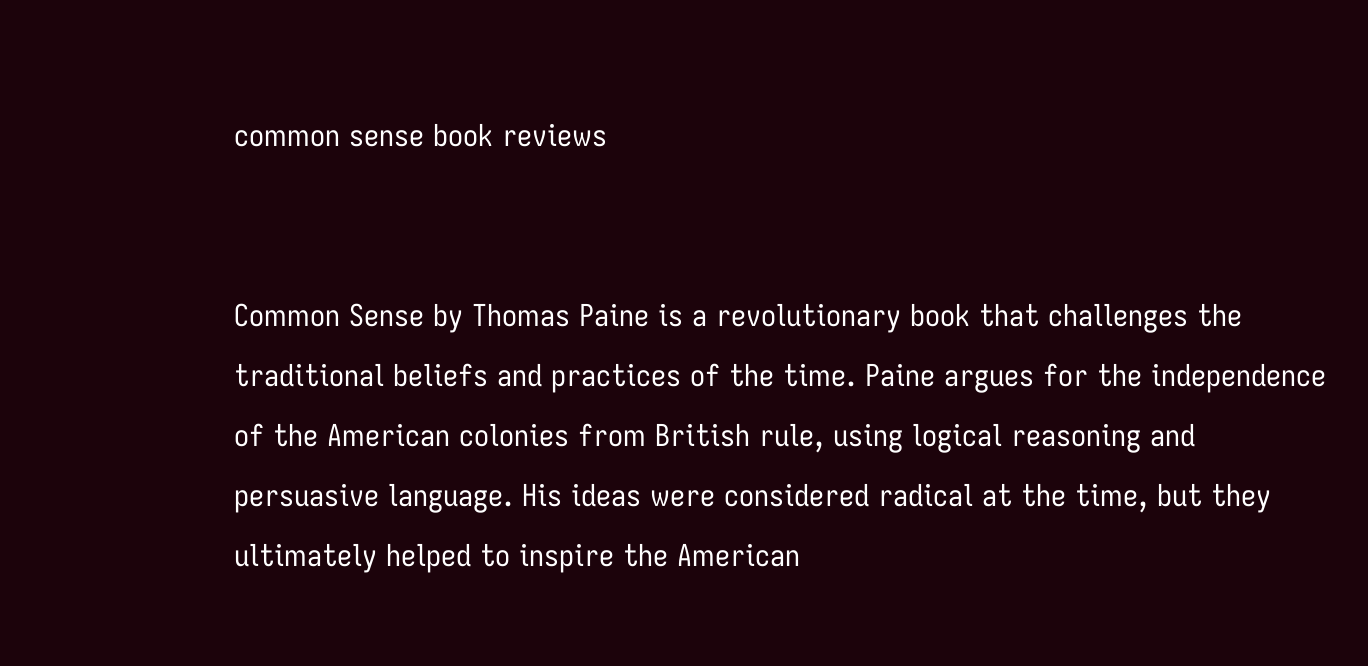common sense book reviews


Common Sense by Thomas Paine is a revolutionary book that challenges the traditional beliefs and practices of the time. Paine argues for the independence of the American colonies from British rule, using logical reasoning and persuasive language. His ideas were considered radical at the time, but they ultimately helped to inspire the American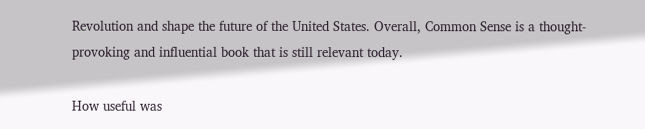Revolution and shape the future of the United States. Overall, Common Sense is a thought-provoking and influential book that is still relevant today.

How useful was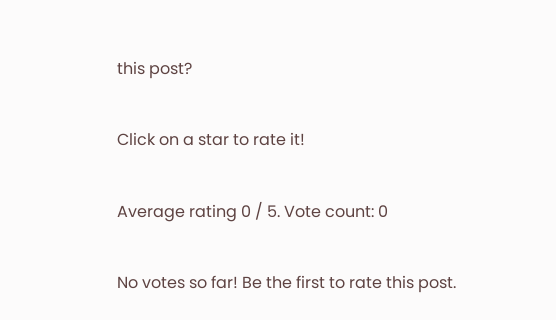this post?

Click on a star to rate it!

Average rating 0 / 5. Vote count: 0

No votes so far! Be the first to rate this post.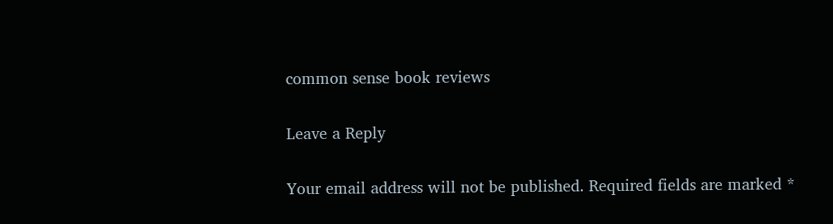common sense book reviews

Leave a Reply

Your email address will not be published. Required fields are marked *